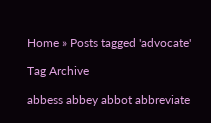Home » Posts tagged 'advocate'

Tag Archive

abbess abbey abbot abbreviate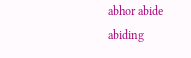abhor abide abiding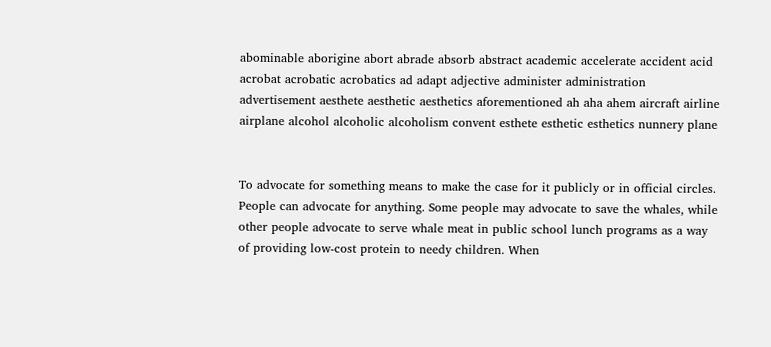abominable aborigine abort abrade absorb abstract academic accelerate accident acid acrobat acrobatic acrobatics ad adapt adjective administer administration advertisement aesthete aesthetic aesthetics aforementioned ah aha ahem aircraft airline airplane alcohol alcoholic alcoholism convent esthete esthetic esthetics nunnery plane


To advocate for something means to make the case for it publicly or in official circles. People can advocate for anything. Some people may advocate to save the whales, while other people advocate to serve whale meat in public school lunch programs as a way of providing low-cost protein to needy children. When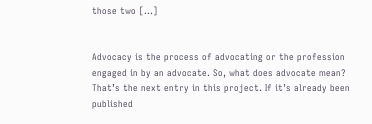those two […]


Advocacy is the process of advocating or the profession engaged in by an advocate. So, what does advocate mean? That’s the next entry in this project. If it’s already been published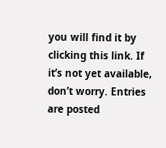you will find it by clicking this link. If it’s not yet available, don’t worry. Entries are posted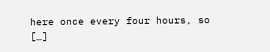here once every four hours, so […]